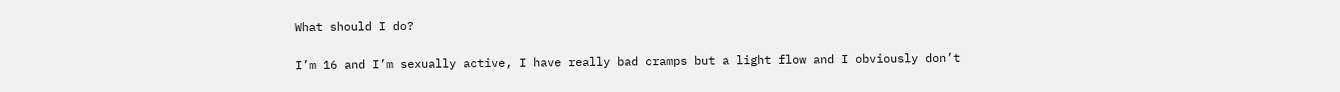What should I do?

I’m 16 and I’m sexually active, I have really bad cramps but a light flow and I obviously don’t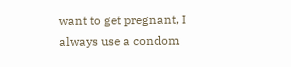want to get pregnant, I always use a condom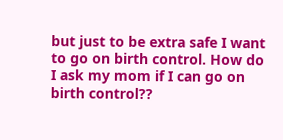but just to be extra safe I want to go on birth control. How do I ask my mom if I can go on birth control??